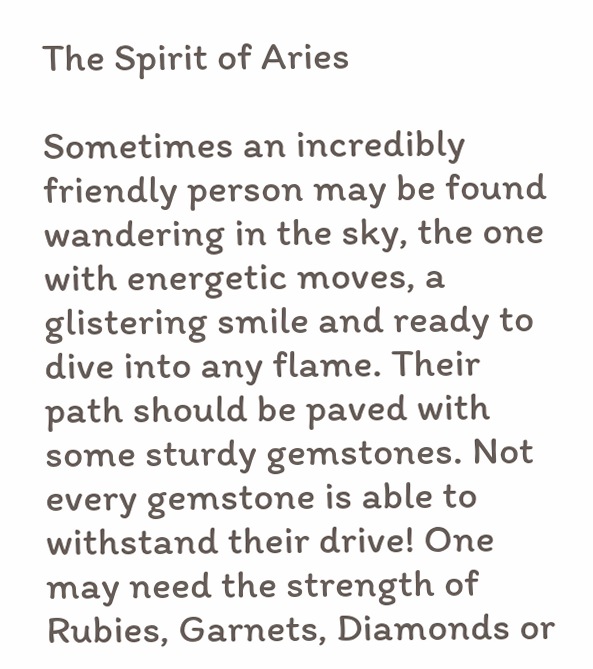The Spirit of Aries

Sometimes an incredibly friendly person may be found wandering in the sky, the one with energetic moves, a glistering smile and ready to dive into any flame. Their path should be paved with some sturdy gemstones. Not every gemstone is able to withstand their drive! One may need the strength of Rubies, Garnets, Diamonds or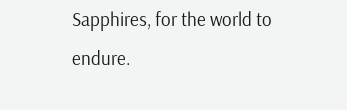Sapphires, for the world to endure.